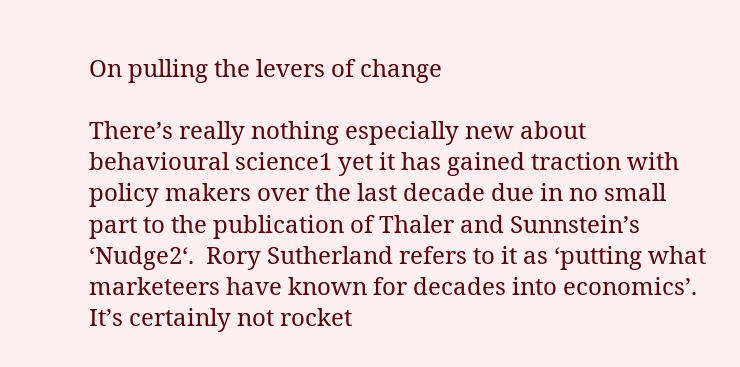On pulling the levers of change

There’s really nothing especially new about behavioural science1 yet it has gained traction with policy makers over the last decade due in no small part to the publication of Thaler and Sunnstein’s ‘Nudge2‘.  Rory Sutherland refers to it as ‘putting what marketeers have known for decades into economics’. It’s certainly not rocket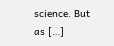science. But as […]